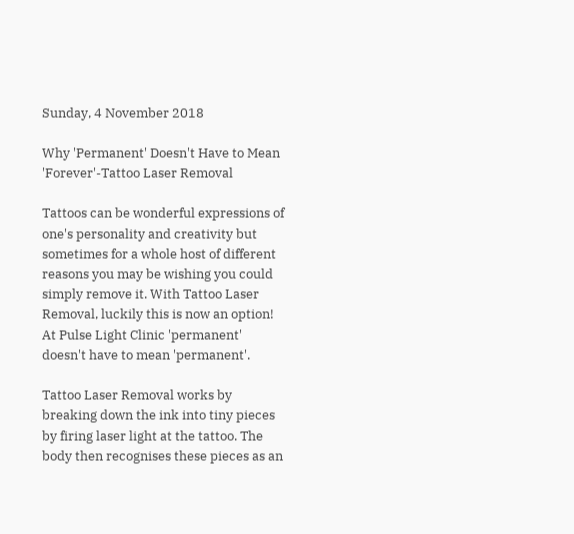Sunday, 4 November 2018

Why 'Permanent' Doesn't Have to Mean 'Forever'-Tattoo Laser Removal

Tattoos can be wonderful expressions of one's personality and creativity but sometimes for a whole host of different reasons you may be wishing you could simply remove it. With Tattoo Laser Removal, luckily this is now an option! At Pulse Light Clinic 'permanent' doesn't have to mean 'permanent'.

Tattoo Laser Removal works by breaking down the ink into tiny pieces by firing laser light at the tattoo. The body then recognises these pieces as an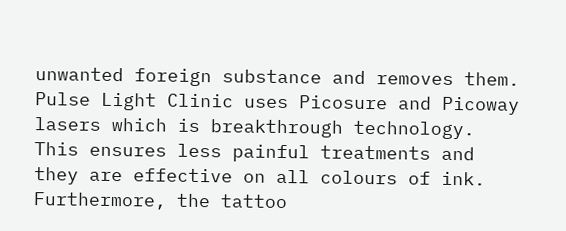unwanted foreign substance and removes them. Pulse Light Clinic uses Picosure and Picoway lasers which is breakthrough technology. This ensures less painful treatments and they are effective on all colours of ink. Furthermore, the tattoo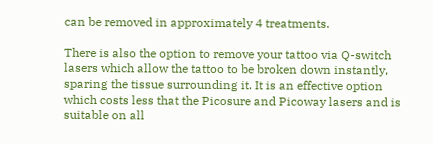can be removed in approximately 4 treatments.

There is also the option to remove your tattoo via Q-switch lasers which allow the tattoo to be broken down instantly, sparing the tissue surrounding it. It is an effective option which costs less that the Picosure and Picoway lasers and is suitable on all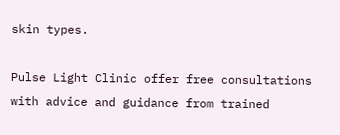skin types.

Pulse Light Clinic offer free consultations with advice and guidance from trained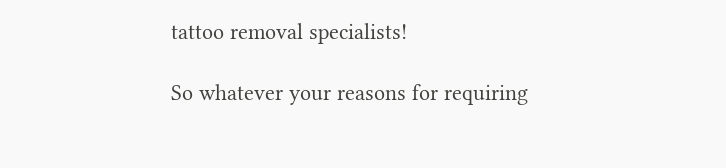tattoo removal specialists!

So whatever your reasons for requiring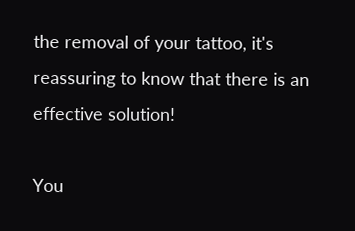the removal of your tattoo, it's reassuring to know that there is an effective solution!

You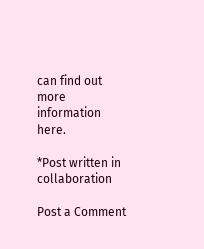can find out more information here.

*Post written in collaboration

Post a Comment